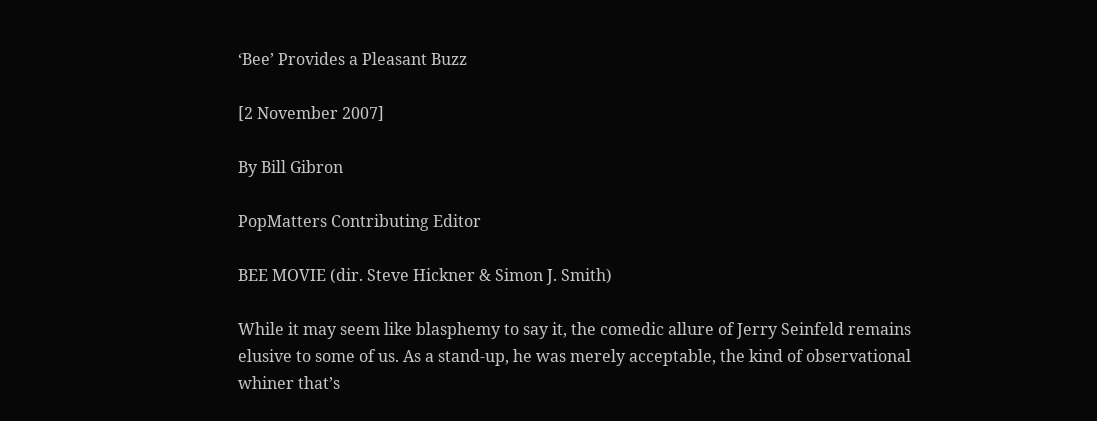‘Bee’ Provides a Pleasant Buzz

[2 November 2007]

By Bill Gibron

PopMatters Contributing Editor

BEE MOVIE (dir. Steve Hickner & Simon J. Smith)

While it may seem like blasphemy to say it, the comedic allure of Jerry Seinfeld remains elusive to some of us. As a stand-up, he was merely acceptable, the kind of observational whiner that’s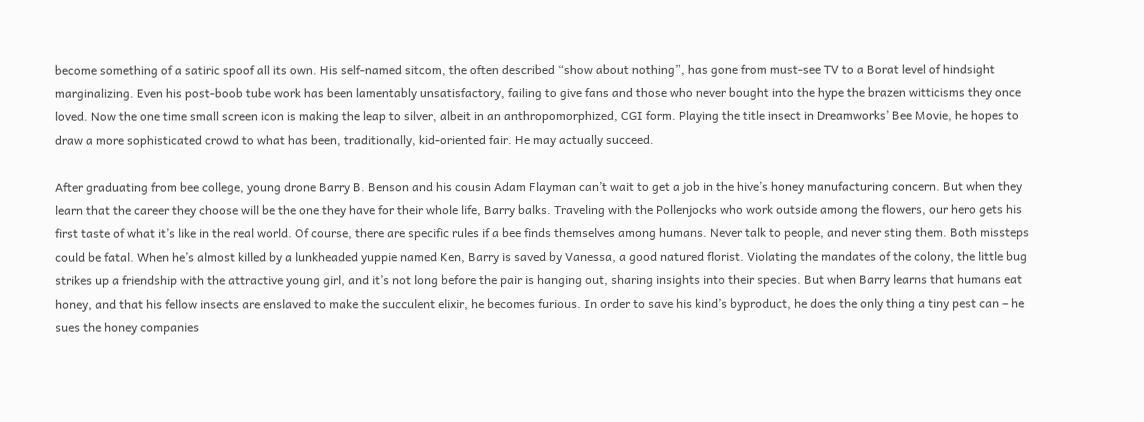become something of a satiric spoof all its own. His self-named sitcom, the often described “show about nothing”, has gone from must-see TV to a Borat level of hindsight marginalizing. Even his post-boob tube work has been lamentably unsatisfactory, failing to give fans and those who never bought into the hype the brazen witticisms they once loved. Now the one time small screen icon is making the leap to silver, albeit in an anthropomorphized, CGI form. Playing the title insect in Dreamworks’ Bee Movie, he hopes to draw a more sophisticated crowd to what has been, traditionally, kid-oriented fair. He may actually succeed.

After graduating from bee college, young drone Barry B. Benson and his cousin Adam Flayman can’t wait to get a job in the hive’s honey manufacturing concern. But when they learn that the career they choose will be the one they have for their whole life, Barry balks. Traveling with the Pollenjocks who work outside among the flowers, our hero gets his first taste of what it’s like in the real world. Of course, there are specific rules if a bee finds themselves among humans. Never talk to people, and never sting them. Both missteps could be fatal. When he’s almost killed by a lunkheaded yuppie named Ken, Barry is saved by Vanessa, a good natured florist. Violating the mandates of the colony, the little bug strikes up a friendship with the attractive young girl, and it’s not long before the pair is hanging out, sharing insights into their species. But when Barry learns that humans eat honey, and that his fellow insects are enslaved to make the succulent elixir, he becomes furious. In order to save his kind’s byproduct, he does the only thing a tiny pest can – he sues the honey companies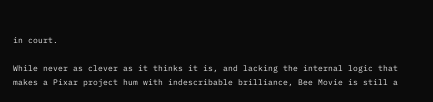in court.

While never as clever as it thinks it is, and lacking the internal logic that makes a Pixar project hum with indescribable brilliance, Bee Movie is still a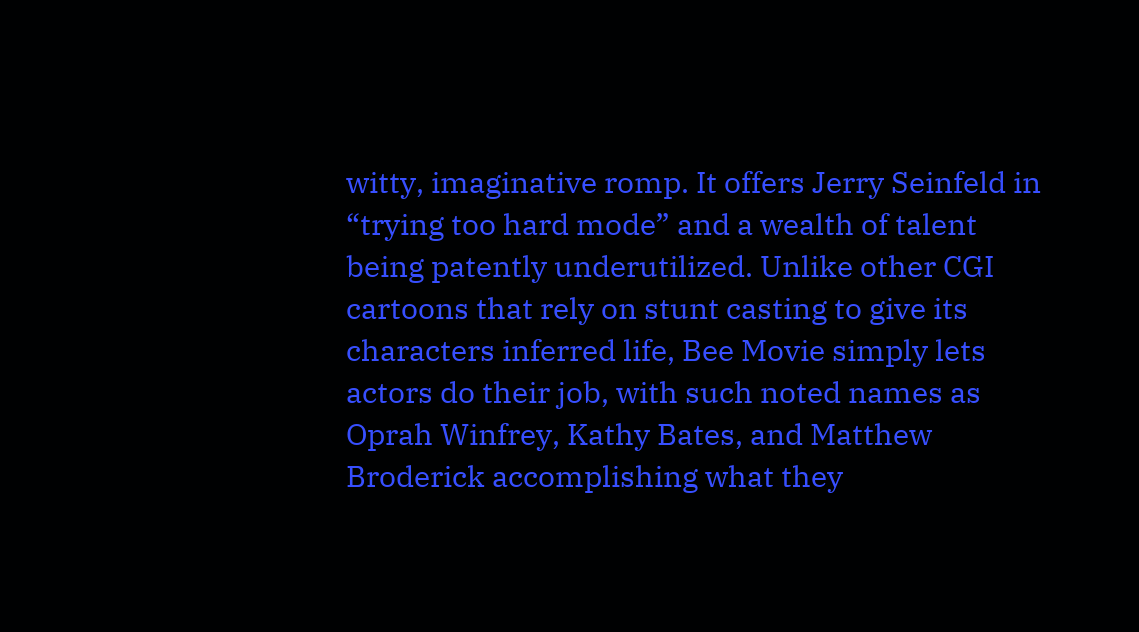witty, imaginative romp. It offers Jerry Seinfeld in “trying too hard mode” and a wealth of talent being patently underutilized. Unlike other CGI cartoons that rely on stunt casting to give its characters inferred life, Bee Movie simply lets actors do their job, with such noted names as Oprah Winfrey, Kathy Bates, and Matthew Broderick accomplishing what they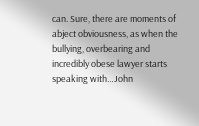can. Sure, there are moments of abject obviousness, as when the bullying, overbearing and incredibly obese lawyer starts speaking with…John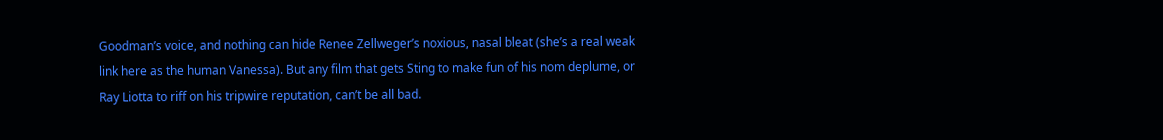Goodman’s voice, and nothing can hide Renee Zellweger’s noxious, nasal bleat (she’s a real weak link here as the human Vanessa). But any film that gets Sting to make fun of his nom deplume, or Ray Liotta to riff on his tripwire reputation, can’t be all bad.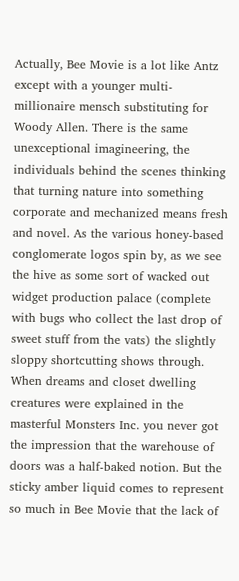Actually, Bee Movie is a lot like Antz except with a younger multi-millionaire mensch substituting for Woody Allen. There is the same unexceptional imagineering, the individuals behind the scenes thinking that turning nature into something corporate and mechanized means fresh and novel. As the various honey-based conglomerate logos spin by, as we see the hive as some sort of wacked out widget production palace (complete with bugs who collect the last drop of sweet stuff from the vats) the slightly sloppy shortcutting shows through. When dreams and closet dwelling creatures were explained in the masterful Monsters Inc. you never got the impression that the warehouse of doors was a half-baked notion. But the sticky amber liquid comes to represent so much in Bee Movie that the lack of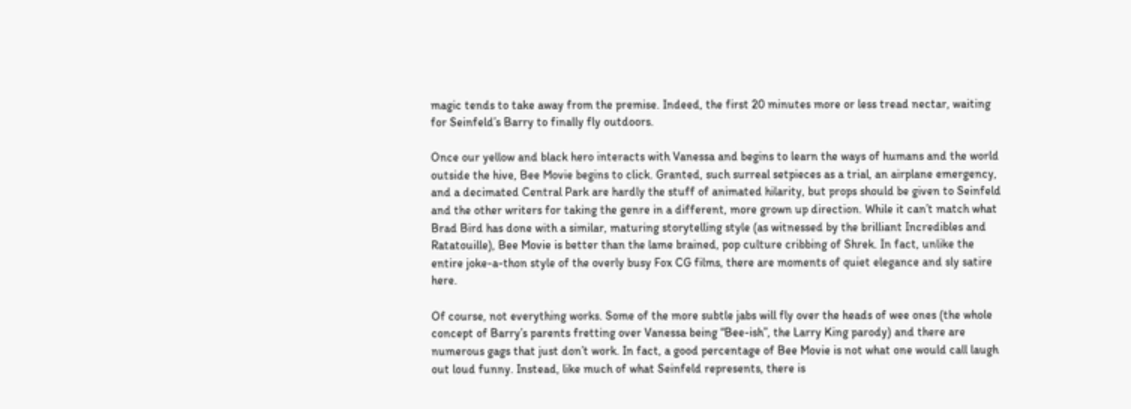magic tends to take away from the premise. Indeed, the first 20 minutes more or less tread nectar, waiting for Seinfeld’s Barry to finally fly outdoors.

Once our yellow and black hero interacts with Vanessa and begins to learn the ways of humans and the world outside the hive, Bee Movie begins to click. Granted, such surreal setpieces as a trial, an airplane emergency, and a decimated Central Park are hardly the stuff of animated hilarity, but props should be given to Seinfeld and the other writers for taking the genre in a different, more grown up direction. While it can’t match what Brad Bird has done with a similar, maturing storytelling style (as witnessed by the brilliant Incredibles and Ratatouille), Bee Movie is better than the lame brained, pop culture cribbing of Shrek. In fact, unlike the entire joke-a-thon style of the overly busy Fox CG films, there are moments of quiet elegance and sly satire here.

Of course, not everything works. Some of the more subtle jabs will fly over the heads of wee ones (the whole concept of Barry’s parents fretting over Vanessa being “Bee-ish”, the Larry King parody) and there are numerous gags that just don’t work. In fact, a good percentage of Bee Movie is not what one would call laugh out loud funny. Instead, like much of what Seinfeld represents, there is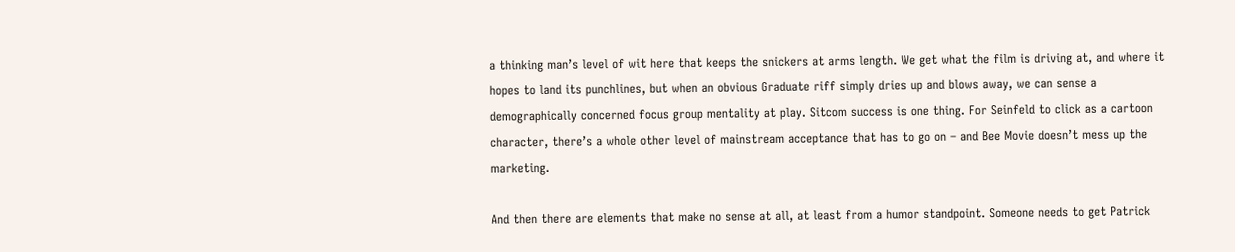a thinking man’s level of wit here that keeps the snickers at arms length. We get what the film is driving at, and where it hopes to land its punchlines, but when an obvious Graduate riff simply dries up and blows away, we can sense a demographically concerned focus group mentality at play. Sitcom success is one thing. For Seinfeld to click as a cartoon character, there’s a whole other level of mainstream acceptance that has to go on – and Bee Movie doesn’t mess up the marketing.

And then there are elements that make no sense at all, at least from a humor standpoint. Someone needs to get Patrick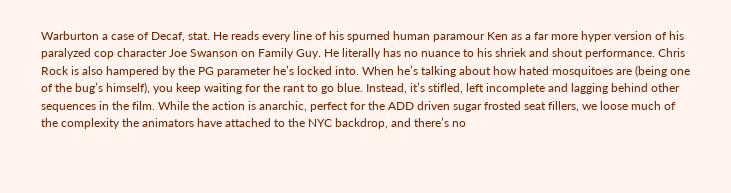Warburton a case of Decaf, stat. He reads every line of his spurned human paramour Ken as a far more hyper version of his paralyzed cop character Joe Swanson on Family Guy. He literally has no nuance to his shriek and shout performance. Chris Rock is also hampered by the PG parameter he’s locked into. When he’s talking about how hated mosquitoes are (being one of the bug’s himself), you keep waiting for the rant to go blue. Instead, it’s stifled, left incomplete and lagging behind other sequences in the film. While the action is anarchic, perfect for the ADD driven sugar frosted seat fillers, we loose much of the complexity the animators have attached to the NYC backdrop, and there’s no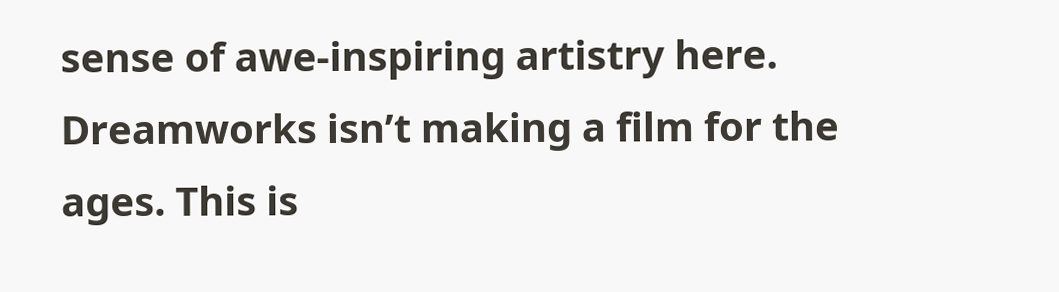sense of awe-inspiring artistry here. Dreamworks isn’t making a film for the ages. This is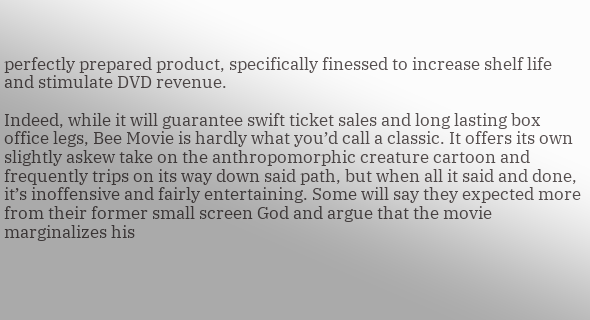perfectly prepared product, specifically finessed to increase shelf life and stimulate DVD revenue.

Indeed, while it will guarantee swift ticket sales and long lasting box office legs, Bee Movie is hardly what you’d call a classic. It offers its own slightly askew take on the anthropomorphic creature cartoon and frequently trips on its way down said path, but when all it said and done, it’s inoffensive and fairly entertaining. Some will say they expected more from their former small screen God and argue that the movie marginalizes his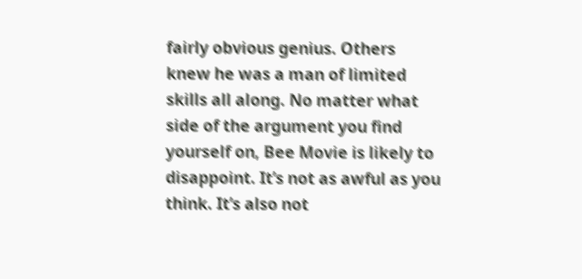fairly obvious genius. Others knew he was a man of limited skills all along. No matter what side of the argument you find yourself on, Bee Movie is likely to disappoint. It’s not as awful as you think. It’s also not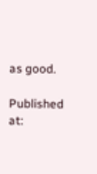as good.

Published at: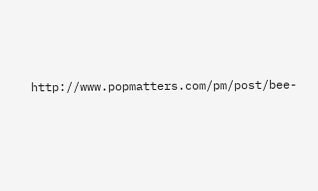http://www.popmatters.com/pm/post/bee-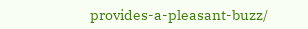provides-a-pleasant-buzz/